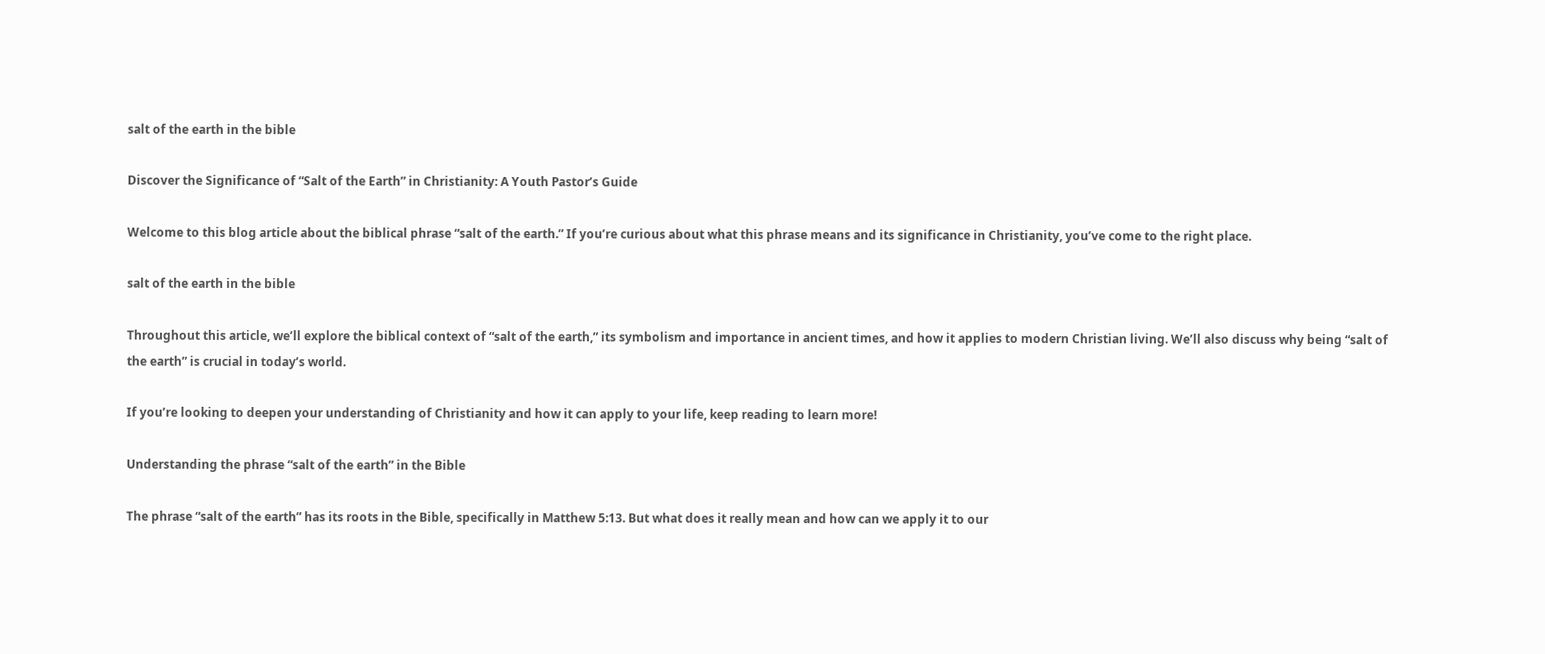salt of the earth in the bible

Discover the Significance of “Salt of the Earth” in Christianity: A Youth Pastor’s Guide

Welcome to this blog article about the biblical phrase “salt of the earth.” If you’re curious about what this phrase means and its significance in Christianity, you’ve come to the right place.

salt of the earth in the bible

Throughout this article, we’ll explore the biblical context of “salt of the earth,” its symbolism and importance in ancient times, and how it applies to modern Christian living. We’ll also discuss why being “salt of the earth” is crucial in today’s world.

If you’re looking to deepen your understanding of Christianity and how it can apply to your life, keep reading to learn more!

Understanding the phrase “salt of the earth” in the Bible

The phrase “salt of the earth” has its roots in the Bible, specifically in Matthew 5:13. But what does it really mean and how can we apply it to our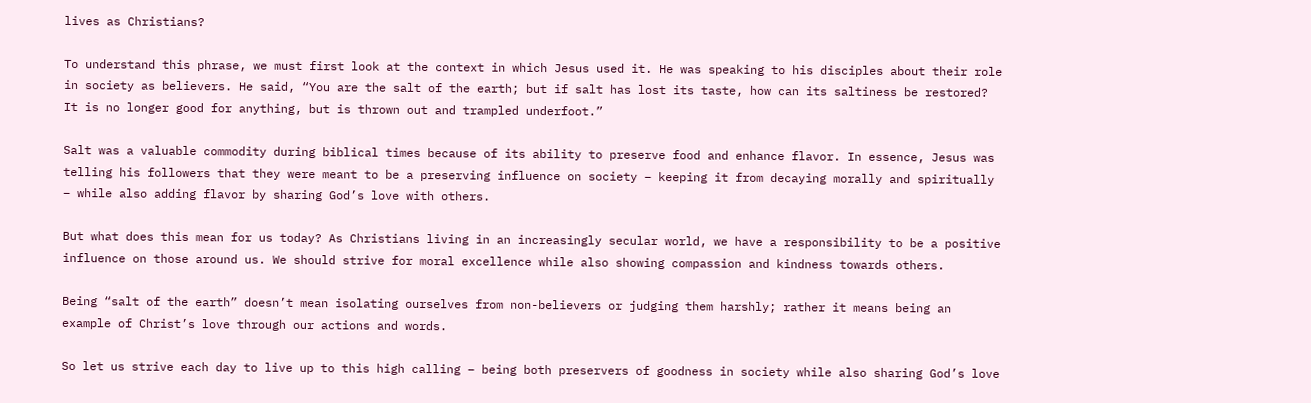lives as Christians?

To understand this phrase, we must first look at the context in which Jesus used it. He was speaking to his disciples about their role in society as believers. He said, “You are the salt of the earth; but if salt has lost its taste, how can its saltiness be restored? It is no longer good for anything, but is thrown out and trampled underfoot.”

Salt was a valuable commodity during biblical times because of its ability to preserve food and enhance flavor. In essence, Jesus was telling his followers that they were meant to be a preserving influence on society – keeping it from decaying morally and spiritually – while also adding flavor by sharing God’s love with others.

But what does this mean for us today? As Christians living in an increasingly secular world, we have a responsibility to be a positive influence on those around us. We should strive for moral excellence while also showing compassion and kindness towards others.

Being “salt of the earth” doesn’t mean isolating ourselves from non-believers or judging them harshly; rather it means being an example of Christ’s love through our actions and words.

So let us strive each day to live up to this high calling – being both preservers of goodness in society while also sharing God’s love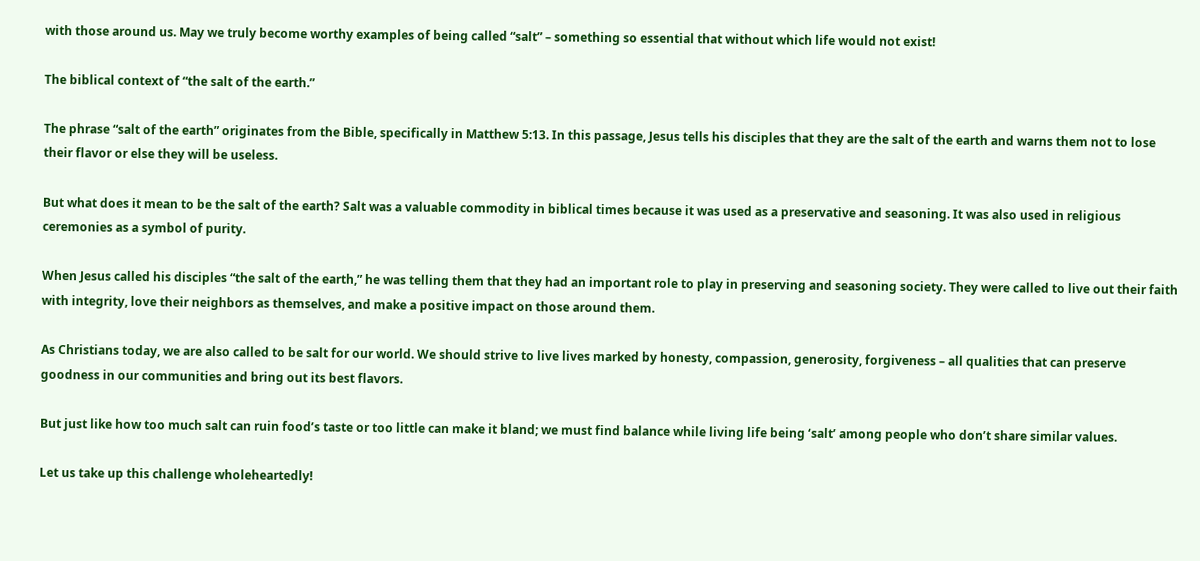with those around us. May we truly become worthy examples of being called “salt” – something so essential that without which life would not exist!

The biblical context of “the salt of the earth.”

The phrase “salt of the earth” originates from the Bible, specifically in Matthew 5:13. In this passage, Jesus tells his disciples that they are the salt of the earth and warns them not to lose their flavor or else they will be useless.

But what does it mean to be the salt of the earth? Salt was a valuable commodity in biblical times because it was used as a preservative and seasoning. It was also used in religious ceremonies as a symbol of purity.

When Jesus called his disciples “the salt of the earth,” he was telling them that they had an important role to play in preserving and seasoning society. They were called to live out their faith with integrity, love their neighbors as themselves, and make a positive impact on those around them.

As Christians today, we are also called to be salt for our world. We should strive to live lives marked by honesty, compassion, generosity, forgiveness – all qualities that can preserve goodness in our communities and bring out its best flavors.

But just like how too much salt can ruin food’s taste or too little can make it bland; we must find balance while living life being ‘salt’ among people who don’t share similar values.

Let us take up this challenge wholeheartedly!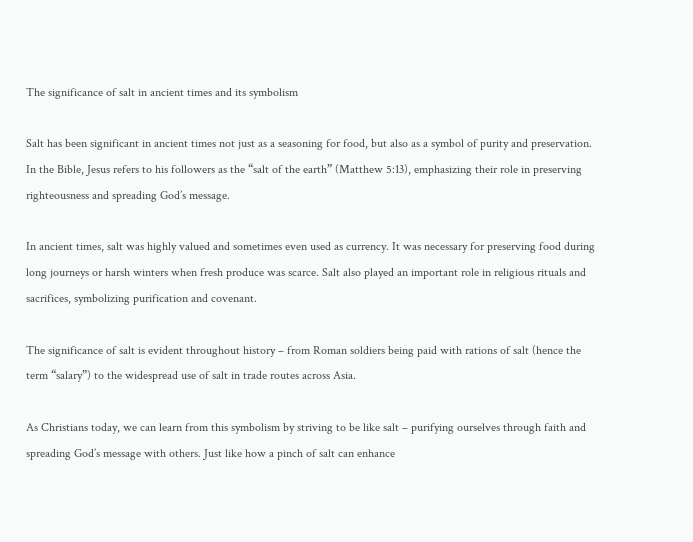The significance of salt in ancient times and its symbolism

Salt has been significant in ancient times not just as a seasoning for food, but also as a symbol of purity and preservation. In the Bible, Jesus refers to his followers as the “salt of the earth” (Matthew 5:13), emphasizing their role in preserving righteousness and spreading God’s message.

In ancient times, salt was highly valued and sometimes even used as currency. It was necessary for preserving food during long journeys or harsh winters when fresh produce was scarce. Salt also played an important role in religious rituals and sacrifices, symbolizing purification and covenant.

The significance of salt is evident throughout history – from Roman soldiers being paid with rations of salt (hence the term “salary”) to the widespread use of salt in trade routes across Asia.

As Christians today, we can learn from this symbolism by striving to be like salt – purifying ourselves through faith and spreading God’s message with others. Just like how a pinch of salt can enhance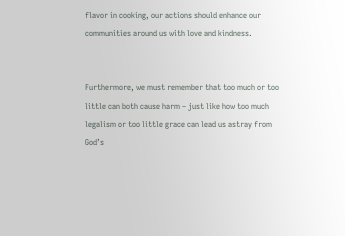flavor in cooking, our actions should enhance our communities around us with love and kindness.


Furthermore, we must remember that too much or too little can both cause harm – just like how too much legalism or too little grace can lead us astray from God’s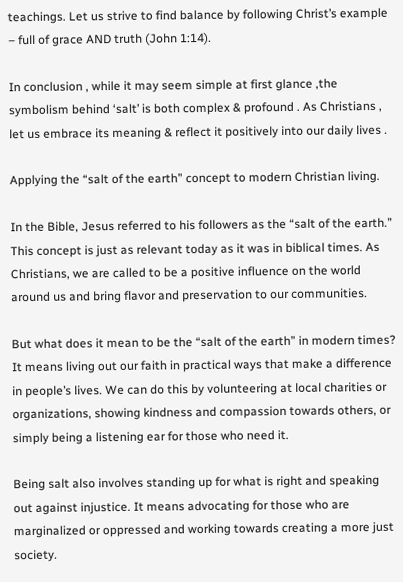teachings. Let us strive to find balance by following Christ’s example – full of grace AND truth (John 1:14).

In conclusion , while it may seem simple at first glance ,the symbolism behind ‘salt’ is both complex & profound . As Christians , let us embrace its meaning & reflect it positively into our daily lives .

Applying the “salt of the earth” concept to modern Christian living.

In the Bible, Jesus referred to his followers as the “salt of the earth.” This concept is just as relevant today as it was in biblical times. As Christians, we are called to be a positive influence on the world around us and bring flavor and preservation to our communities.

But what does it mean to be the “salt of the earth” in modern times? It means living out our faith in practical ways that make a difference in people’s lives. We can do this by volunteering at local charities or organizations, showing kindness and compassion towards others, or simply being a listening ear for those who need it.

Being salt also involves standing up for what is right and speaking out against injustice. It means advocating for those who are marginalized or oppressed and working towards creating a more just society.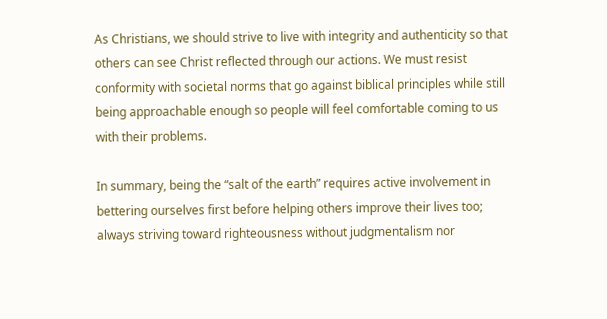As Christians, we should strive to live with integrity and authenticity so that others can see Christ reflected through our actions. We must resist conformity with societal norms that go against biblical principles while still being approachable enough so people will feel comfortable coming to us with their problems.

In summary, being the “salt of the earth” requires active involvement in bettering ourselves first before helping others improve their lives too; always striving toward righteousness without judgmentalism nor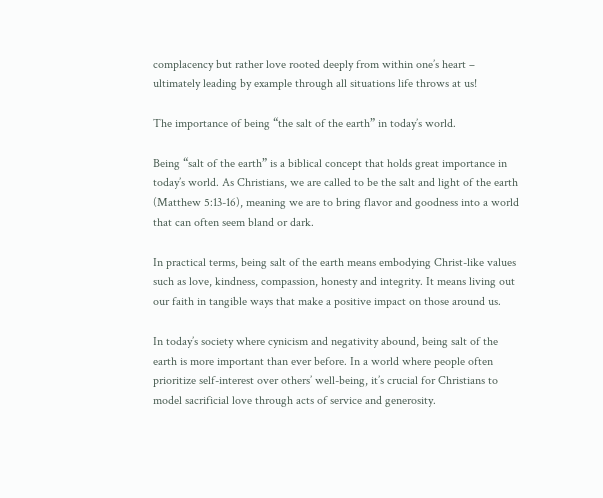complacency but rather love rooted deeply from within one’s heart – ultimately leading by example through all situations life throws at us!

The importance of being “the salt of the earth” in today’s world.

Being “salt of the earth” is a biblical concept that holds great importance in today’s world. As Christians, we are called to be the salt and light of the earth (Matthew 5:13-16), meaning we are to bring flavor and goodness into a world that can often seem bland or dark.

In practical terms, being salt of the earth means embodying Christ-like values such as love, kindness, compassion, honesty and integrity. It means living out our faith in tangible ways that make a positive impact on those around us.

In today’s society where cynicism and negativity abound, being salt of the earth is more important than ever before. In a world where people often prioritize self-interest over others’ well-being, it’s crucial for Christians to model sacrificial love through acts of service and generosity.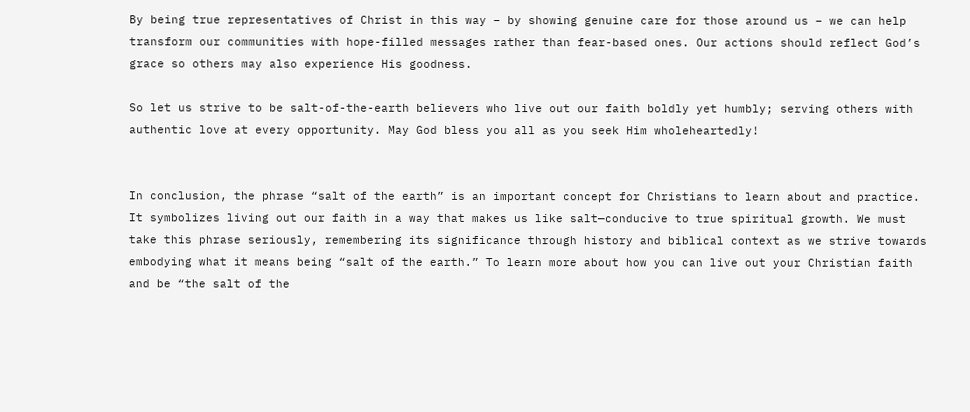By being true representatives of Christ in this way – by showing genuine care for those around us – we can help transform our communities with hope-filled messages rather than fear-based ones. Our actions should reflect God’s grace so others may also experience His goodness.

So let us strive to be salt-of-the-earth believers who live out our faith boldly yet humbly; serving others with authentic love at every opportunity. May God bless you all as you seek Him wholeheartedly!


In conclusion, the phrase “salt of the earth” is an important concept for Christians to learn about and practice. It symbolizes living out our faith in a way that makes us like salt—conducive to true spiritual growth. We must take this phrase seriously, remembering its significance through history and biblical context as we strive towards embodying what it means being “salt of the earth.” To learn more about how you can live out your Christian faith and be “the salt of the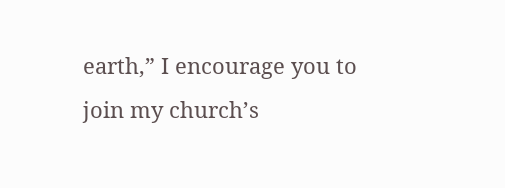earth,” I encourage you to join my church’s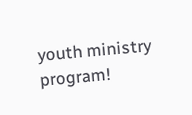youth ministry program!